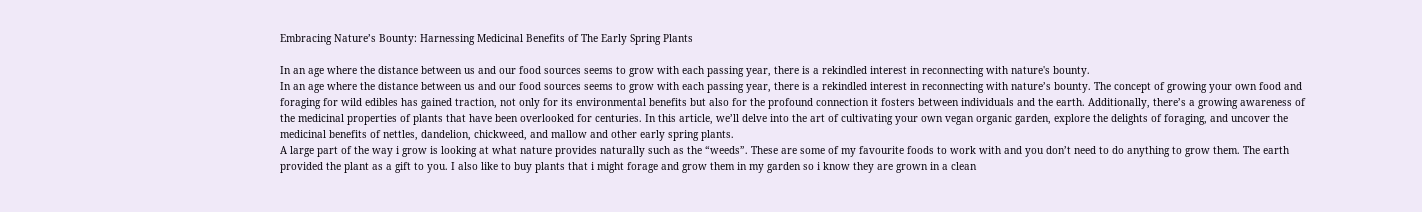Embracing Nature’s Bounty: Harnessing Medicinal Benefits of The Early Spring Plants

In an age where the distance between us and our food sources seems to grow with each passing year, there is a rekindled interest in reconnecting with nature's bounty.
In an age where the distance between us and our food sources seems to grow with each passing year, there is a rekindled interest in reconnecting with nature’s bounty. The concept of growing your own food and foraging for wild edibles has gained traction, not only for its environmental benefits but also for the profound connection it fosters between individuals and the earth. Additionally, there’s a growing awareness of the medicinal properties of plants that have been overlooked for centuries. In this article, we’ll delve into the art of cultivating your own vegan organic garden, explore the delights of foraging, and uncover the medicinal benefits of nettles, dandelion, chickweed, and mallow and other early spring plants.
A large part of the way i grow is looking at what nature provides naturally such as the “weeds”. These are some of my favourite foods to work with and you don’t need to do anything to grow them. The earth provided the plant as a gift to you. I also like to buy plants that i might forage and grow them in my garden so i know they are grown in a clean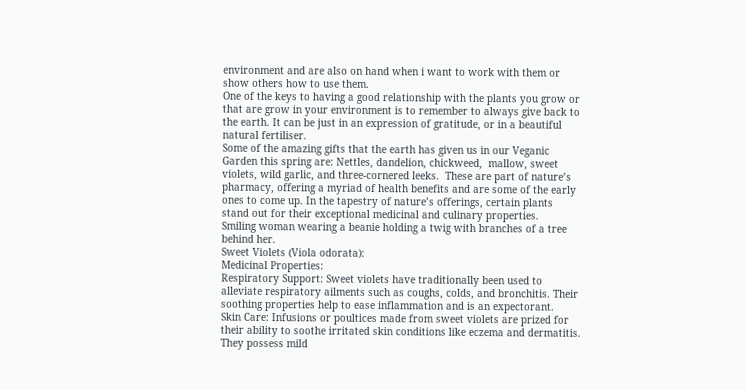environment and are also on hand when i want to work with them or show others how to use them.
One of the keys to having a good relationship with the plants you grow or that are grow in your environment is to remember to always give back to the earth. It can be just in an expression of gratitude, or in a beautiful natural fertiliser.
Some of the amazing gifts that the earth has given us in our Veganic Garden this spring are: Nettles, dandelion, chickweed,  mallow, sweet violets, wild garlic, and three-cornered leeks.  These are part of nature’s pharmacy, offering a myriad of health benefits and are some of the early ones to come up. In the tapestry of nature’s offerings, certain plants stand out for their exceptional medicinal and culinary properties.
Smiling woman wearing a beanie holding a twig with branches of a tree behind her.
Sweet Violets (Viola odorata):
Medicinal Properties:
Respiratory Support: Sweet violets have traditionally been used to alleviate respiratory ailments such as coughs, colds, and bronchitis. Their soothing properties help to ease inflammation and is an expectorant.
Skin Care: Infusions or poultices made from sweet violets are prized for their ability to soothe irritated skin conditions like eczema and dermatitis. They possess mild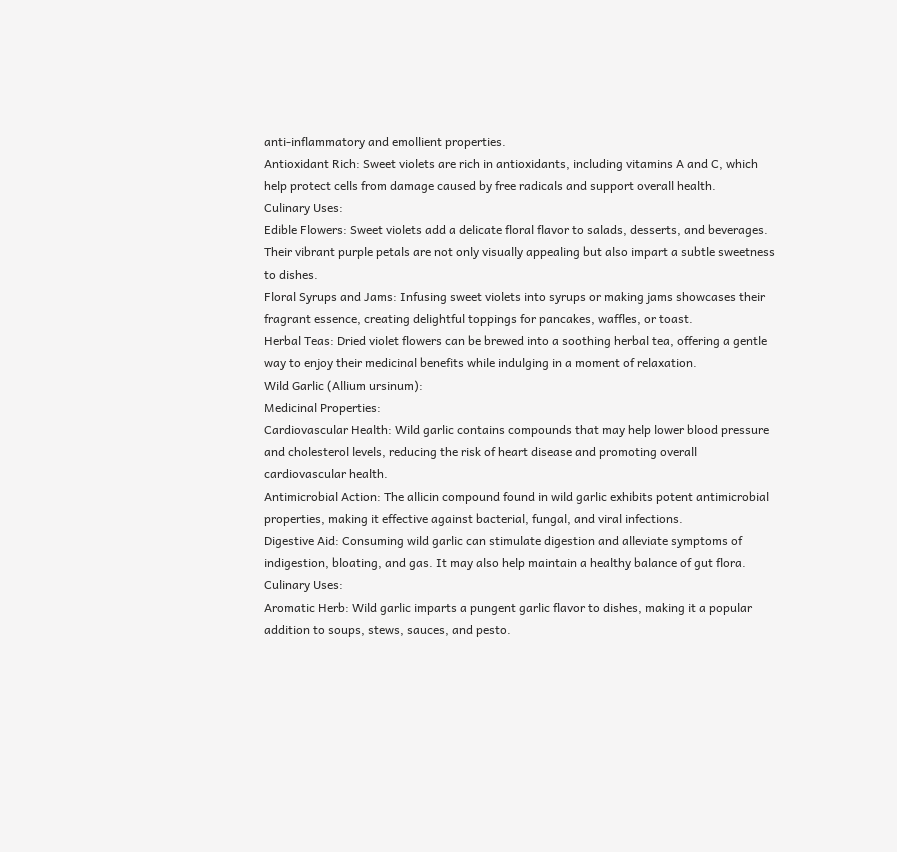anti-inflammatory and emollient properties.
Antioxidant Rich: Sweet violets are rich in antioxidants, including vitamins A and C, which help protect cells from damage caused by free radicals and support overall health.
Culinary Uses:
Edible Flowers: Sweet violets add a delicate floral flavor to salads, desserts, and beverages. Their vibrant purple petals are not only visually appealing but also impart a subtle sweetness to dishes.
Floral Syrups and Jams: Infusing sweet violets into syrups or making jams showcases their fragrant essence, creating delightful toppings for pancakes, waffles, or toast.
Herbal Teas: Dried violet flowers can be brewed into a soothing herbal tea, offering a gentle way to enjoy their medicinal benefits while indulging in a moment of relaxation.
Wild Garlic (Allium ursinum):
Medicinal Properties:
Cardiovascular Health: Wild garlic contains compounds that may help lower blood pressure and cholesterol levels, reducing the risk of heart disease and promoting overall cardiovascular health.
Antimicrobial Action: The allicin compound found in wild garlic exhibits potent antimicrobial properties, making it effective against bacterial, fungal, and viral infections.
Digestive Aid: Consuming wild garlic can stimulate digestion and alleviate symptoms of indigestion, bloating, and gas. It may also help maintain a healthy balance of gut flora.
Culinary Uses:
Aromatic Herb: Wild garlic imparts a pungent garlic flavor to dishes, making it a popular addition to soups, stews, sauces, and pesto.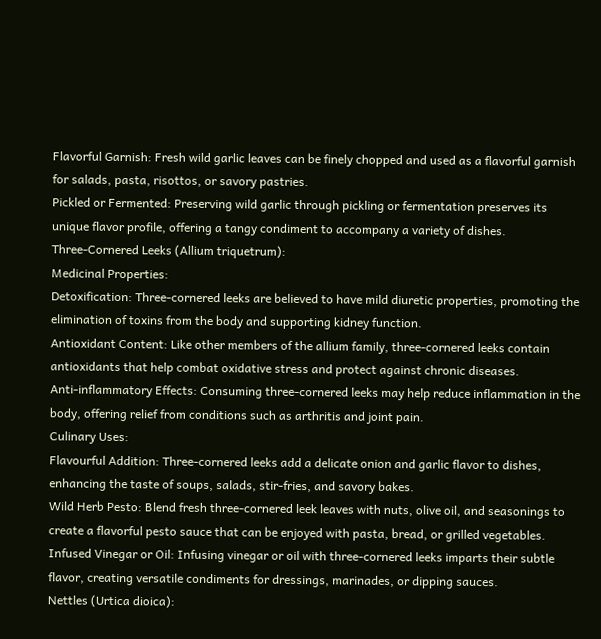Flavorful Garnish: Fresh wild garlic leaves can be finely chopped and used as a flavorful garnish for salads, pasta, risottos, or savory pastries.
Pickled or Fermented: Preserving wild garlic through pickling or fermentation preserves its unique flavor profile, offering a tangy condiment to accompany a variety of dishes.
Three-Cornered Leeks (Allium triquetrum):
Medicinal Properties:
Detoxification: Three-cornered leeks are believed to have mild diuretic properties, promoting the elimination of toxins from the body and supporting kidney function.
Antioxidant Content: Like other members of the allium family, three-cornered leeks contain antioxidants that help combat oxidative stress and protect against chronic diseases.
Anti-inflammatory Effects: Consuming three-cornered leeks may help reduce inflammation in the body, offering relief from conditions such as arthritis and joint pain.
Culinary Uses:
Flavourful Addition: Three-cornered leeks add a delicate onion and garlic flavor to dishes, enhancing the taste of soups, salads, stir-fries, and savory bakes.
Wild Herb Pesto: Blend fresh three-cornered leek leaves with nuts, olive oil, and seasonings to create a flavorful pesto sauce that can be enjoyed with pasta, bread, or grilled vegetables.
Infused Vinegar or Oil: Infusing vinegar or oil with three-cornered leeks imparts their subtle flavor, creating versatile condiments for dressings, marinades, or dipping sauces.
Nettles (Urtica dioica):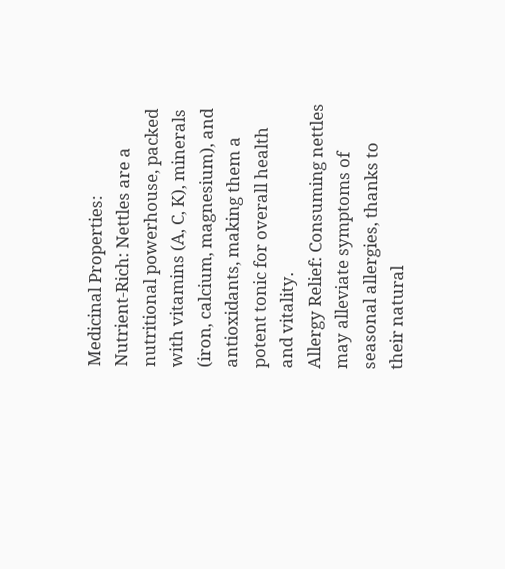Medicinal Properties:
Nutrient-Rich: Nettles are a nutritional powerhouse, packed with vitamins (A, C, K), minerals (iron, calcium, magnesium), and antioxidants, making them a potent tonic for overall health and vitality.
Allergy Relief: Consuming nettles may alleviate symptoms of seasonal allergies, thanks to their natural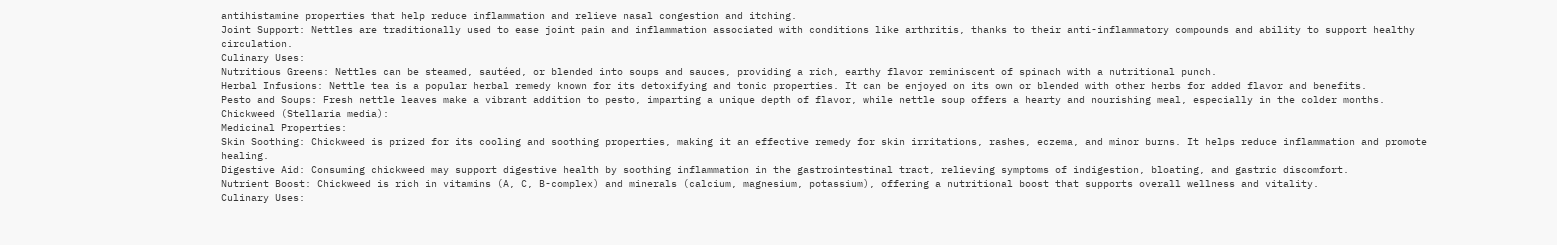antihistamine properties that help reduce inflammation and relieve nasal congestion and itching.
Joint Support: Nettles are traditionally used to ease joint pain and inflammation associated with conditions like arthritis, thanks to their anti-inflammatory compounds and ability to support healthy circulation.
Culinary Uses:
Nutritious Greens: Nettles can be steamed, sautéed, or blended into soups and sauces, providing a rich, earthy flavor reminiscent of spinach with a nutritional punch.
Herbal Infusions: Nettle tea is a popular herbal remedy known for its detoxifying and tonic properties. It can be enjoyed on its own or blended with other herbs for added flavor and benefits.
Pesto and Soups: Fresh nettle leaves make a vibrant addition to pesto, imparting a unique depth of flavor, while nettle soup offers a hearty and nourishing meal, especially in the colder months.
Chickweed (Stellaria media):
Medicinal Properties:
Skin Soothing: Chickweed is prized for its cooling and soothing properties, making it an effective remedy for skin irritations, rashes, eczema, and minor burns. It helps reduce inflammation and promote healing.
Digestive Aid: Consuming chickweed may support digestive health by soothing inflammation in the gastrointestinal tract, relieving symptoms of indigestion, bloating, and gastric discomfort.
Nutrient Boost: Chickweed is rich in vitamins (A, C, B-complex) and minerals (calcium, magnesium, potassium), offering a nutritional boost that supports overall wellness and vitality.
Culinary Uses: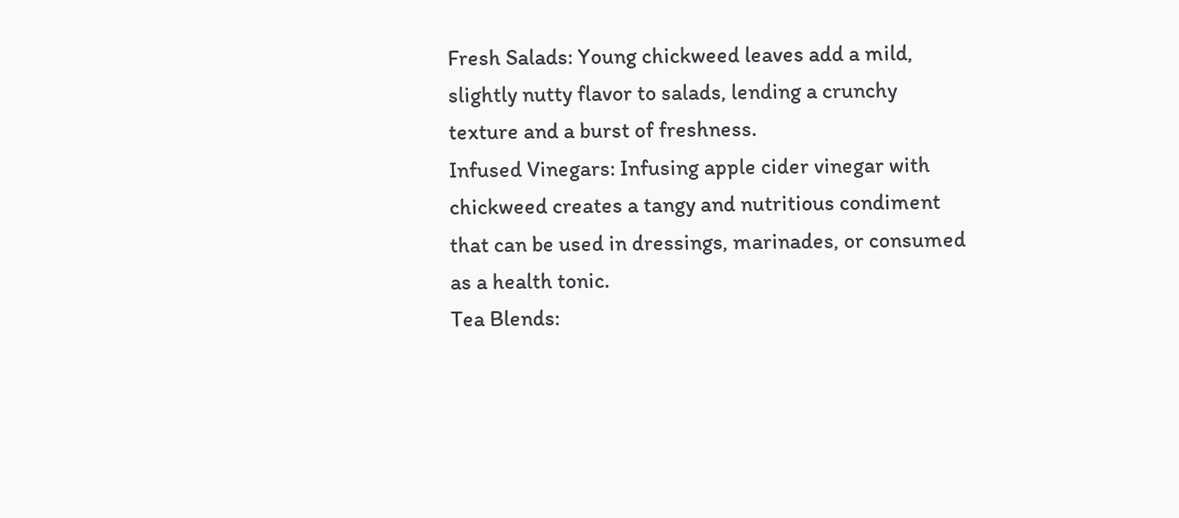Fresh Salads: Young chickweed leaves add a mild, slightly nutty flavor to salads, lending a crunchy texture and a burst of freshness.
Infused Vinegars: Infusing apple cider vinegar with chickweed creates a tangy and nutritious condiment that can be used in dressings, marinades, or consumed as a health tonic.
Tea Blends: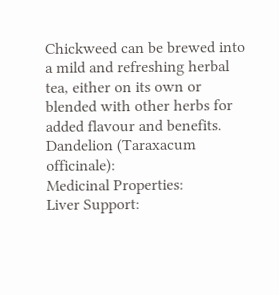Chickweed can be brewed into a mild and refreshing herbal tea, either on its own or blended with other herbs for added flavour and benefits.
Dandelion (Taraxacum officinale):
Medicinal Properties:
Liver Support: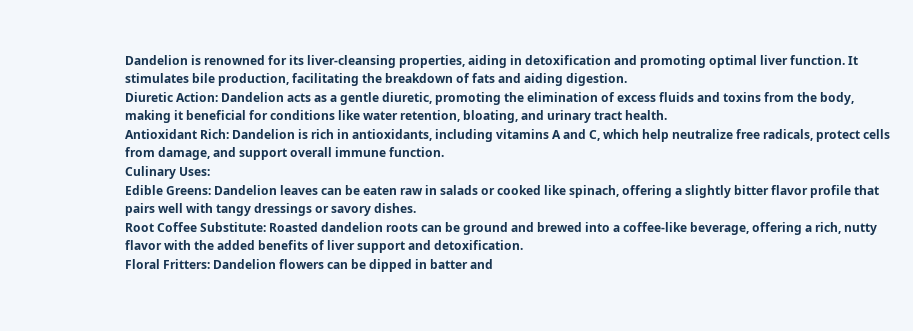Dandelion is renowned for its liver-cleansing properties, aiding in detoxification and promoting optimal liver function. It stimulates bile production, facilitating the breakdown of fats and aiding digestion.
Diuretic Action: Dandelion acts as a gentle diuretic, promoting the elimination of excess fluids and toxins from the body, making it beneficial for conditions like water retention, bloating, and urinary tract health.
Antioxidant Rich: Dandelion is rich in antioxidants, including vitamins A and C, which help neutralize free radicals, protect cells from damage, and support overall immune function.
Culinary Uses:
Edible Greens: Dandelion leaves can be eaten raw in salads or cooked like spinach, offering a slightly bitter flavor profile that pairs well with tangy dressings or savory dishes.
Root Coffee Substitute: Roasted dandelion roots can be ground and brewed into a coffee-like beverage, offering a rich, nutty flavor with the added benefits of liver support and detoxification.
Floral Fritters: Dandelion flowers can be dipped in batter and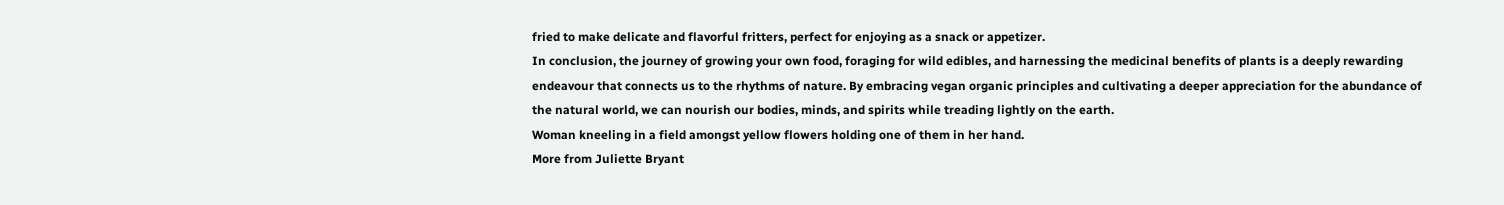fried to make delicate and flavorful fritters, perfect for enjoying as a snack or appetizer.
In conclusion, the journey of growing your own food, foraging for wild edibles, and harnessing the medicinal benefits of plants is a deeply rewarding endeavour that connects us to the rhythms of nature. By embracing vegan organic principles and cultivating a deeper appreciation for the abundance of the natural world, we can nourish our bodies, minds, and spirits while treading lightly on the earth.
Woman kneeling in a field amongst yellow flowers holding one of them in her hand.
More from Juliette Bryant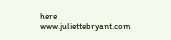here www.juliettebryant.com